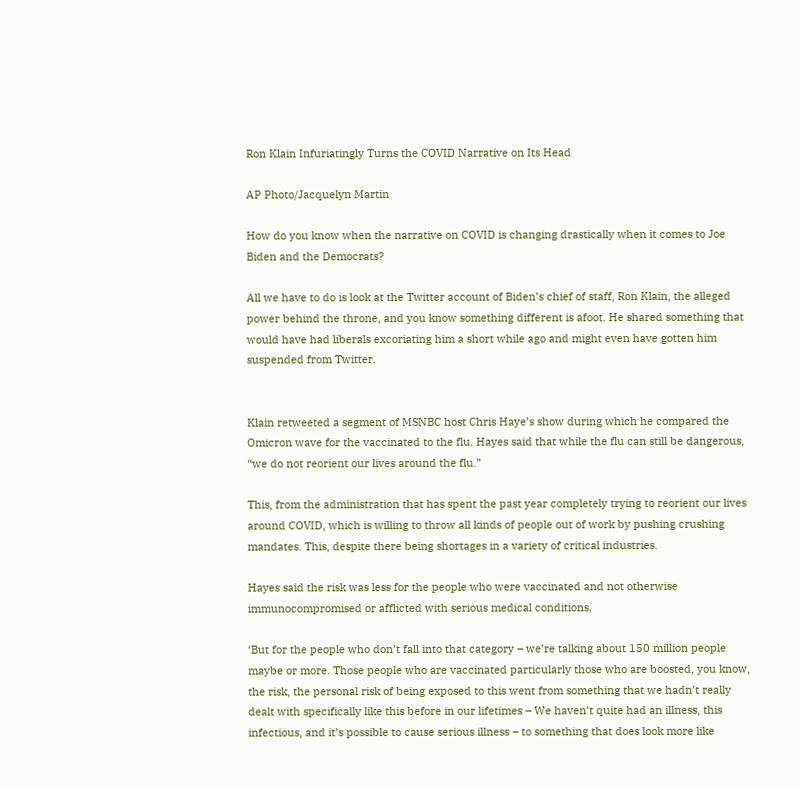Ron Klain Infuriatingly Turns the COVID Narrative on Its Head

AP Photo/Jacquelyn Martin

How do you know when the narrative on COVID is changing drastically when it comes to Joe Biden and the Democrats?

All we have to do is look at the Twitter account of Biden’s chief of staff, Ron Klain, the alleged power behind the throne, and you know something different is afoot. He shared something that would have had liberals excoriating him a short while ago and might even have gotten him suspended from Twitter.


Klain retweeted a segment of MSNBC host Chris Haye’s show during which he compared the Omicron wave for the vaccinated to the flu. Hayes said that while the flu can still be dangerous, “we do not reorient our lives around the flu.”

This, from the administration that has spent the past year completely trying to reorient our lives around COVID, which is willing to throw all kinds of people out of work by pushing crushing mandates. This, despite there being shortages in a variety of critical industries.

Hayes said the risk was less for the people who were vaccinated and not otherwise immunocompromised or afflicted with serious medical conditions.

‘But for the people who don’t fall into that category – we’re talking about 150 million people maybe or more. Those people who are vaccinated particularly those who are boosted, you know, the risk, the personal risk of being exposed to this went from something that we hadn’t really dealt with specifically like this before in our lifetimes – We haven’t quite had an illness, this infectious, and it’s possible to cause serious illness – to something that does look more like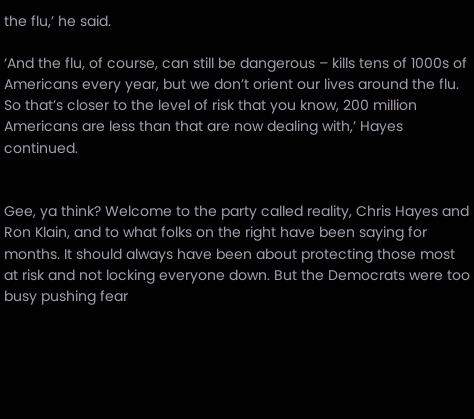the flu,’ he said.

‘And the flu, of course, can still be dangerous – kills tens of 1000s of Americans every year, but we don’t orient our lives around the flu. So that’s closer to the level of risk that you know, 200 million Americans are less than that are now dealing with,’ Hayes continued.


Gee, ya think? Welcome to the party called reality, Chris Hayes and Ron Klain, and to what folks on the right have been saying for months. It should always have been about protecting those most at risk and not locking everyone down. But the Democrats were too busy pushing fear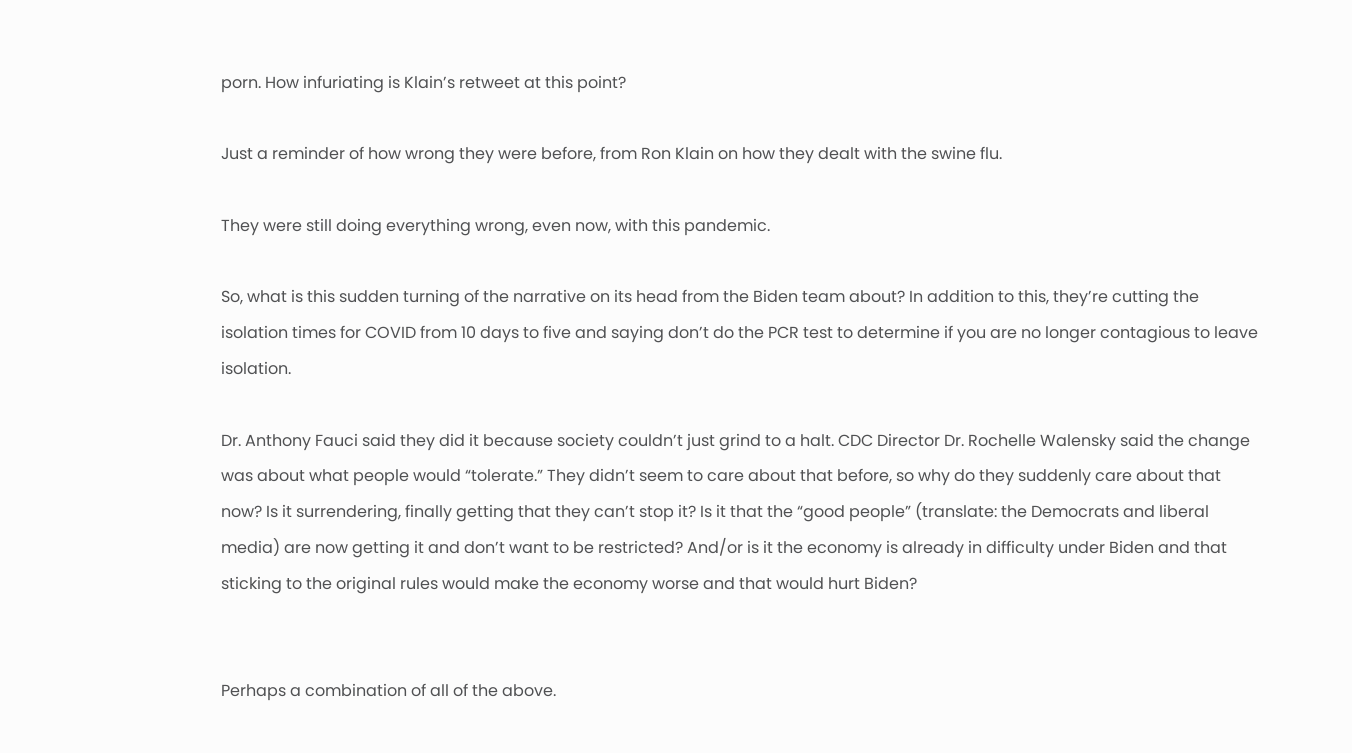porn. How infuriating is Klain’s retweet at this point?

Just a reminder of how wrong they were before, from Ron Klain on how they dealt with the swine flu.

They were still doing everything wrong, even now, with this pandemic.

So, what is this sudden turning of the narrative on its head from the Biden team about? In addition to this, they’re cutting the isolation times for COVID from 10 days to five and saying don’t do the PCR test to determine if you are no longer contagious to leave isolation.

Dr. Anthony Fauci said they did it because society couldn’t just grind to a halt. CDC Director Dr. Rochelle Walensky said the change was about what people would “tolerate.” They didn’t seem to care about that before, so why do they suddenly care about that now? Is it surrendering, finally getting that they can’t stop it? Is it that the “good people” (translate: the Democrats and liberal media) are now getting it and don’t want to be restricted? And/or is it the economy is already in difficulty under Biden and that sticking to the original rules would make the economy worse and that would hurt Biden?


Perhaps a combination of all of the above.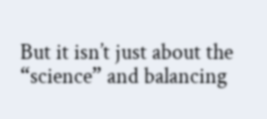But it isn’t just about the “science” and balancing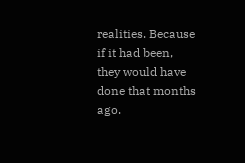realities. Because if it had been, they would have done that months ago.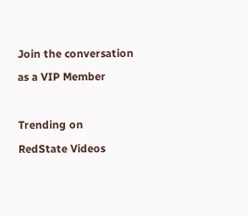Join the conversation as a VIP Member

Trending on RedState Videos